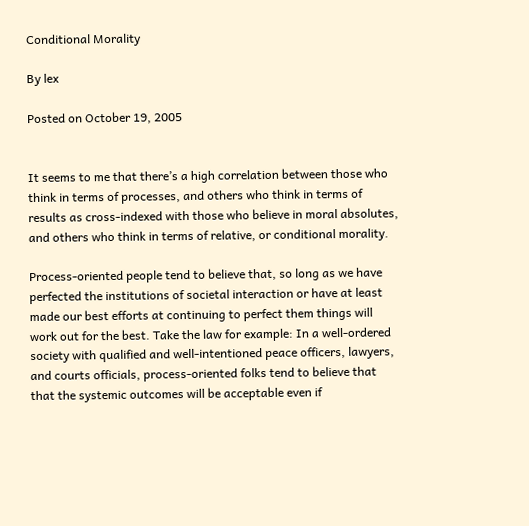Conditional Morality

By lex

Posted on October 19, 2005


It seems to me that there’s a high correlation between those who think in terms of processes, and others who think in terms of results as cross-indexed with those who believe in moral absolutes, and others who think in terms of relative, or conditional morality.

Process-oriented people tend to believe that, so long as we have perfected the institutions of societal interaction or have at least made our best efforts at continuing to perfect them things will work out for the best. Take the law for example: In a well-ordered society with qualified and well-intentioned peace officers, lawyers, and courts officials, process-oriented folks tend to believe that that the systemic outcomes will be acceptable even if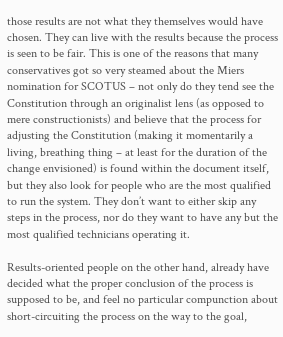those results are not what they themselves would have chosen. They can live with the results because the process is seen to be fair. This is one of the reasons that many conservatives got so very steamed about the Miers nomination for SCOTUS – not only do they tend see the Constitution through an originalist lens (as opposed to mere constructionists) and believe that the process for adjusting the Constitution (making it momentarily a living, breathing thing – at least for the duration of the change envisioned) is found within the document itself, but they also look for people who are the most qualified to run the system. They don’t want to either skip any steps in the process, nor do they want to have any but the most qualified technicians operating it.

Results-oriented people on the other hand, already have decided what the proper conclusion of the process is supposed to be, and feel no particular compunction about short-circuiting the process on the way to the goal,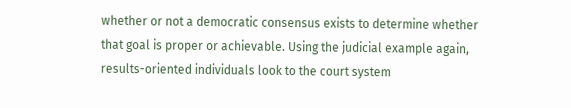whether or not a democratic consensus exists to determine whether that goal is proper or achievable. Using the judicial example again, results-oriented individuals look to the court system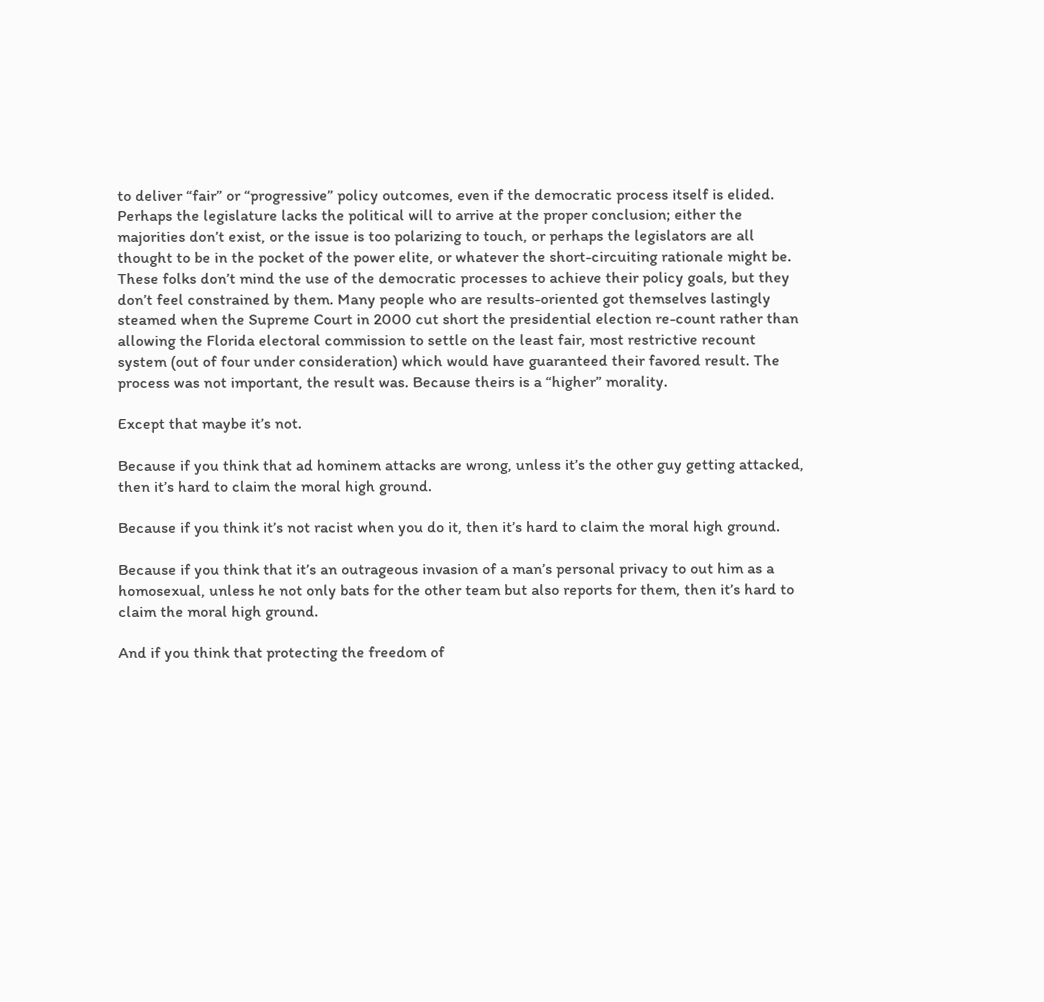to deliver “fair” or “progressive” policy outcomes, even if the democratic process itself is elided. Perhaps the legislature lacks the political will to arrive at the proper conclusion; either the majorities don’t exist, or the issue is too polarizing to touch, or perhaps the legislators are all thought to be in the pocket of the power elite, or whatever the short-circuiting rationale might be. These folks don’t mind the use of the democratic processes to achieve their policy goals, but they don’t feel constrained by them. Many people who are results-oriented got themselves lastingly steamed when the Supreme Court in 2000 cut short the presidential election re-count rather than allowing the Florida electoral commission to settle on the least fair, most restrictive recount system (out of four under consideration) which would have guaranteed their favored result. The process was not important, the result was. Because theirs is a “higher” morality.

Except that maybe it’s not.

Because if you think that ad hominem attacks are wrong, unless it’s the other guy getting attacked, then it’s hard to claim the moral high ground.

Because if you think it’s not racist when you do it, then it’s hard to claim the moral high ground.

Because if you think that it’s an outrageous invasion of a man’s personal privacy to out him as a homosexual, unless he not only bats for the other team but also reports for them, then it’s hard to claim the moral high ground.

And if you think that protecting the freedom of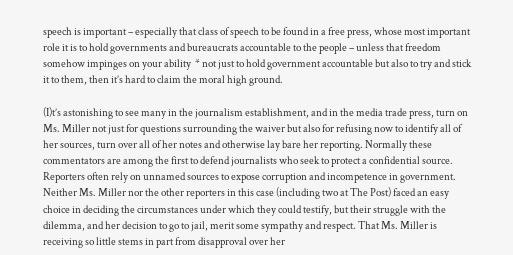speech is important – especially that class of speech to be found in a free press, whose most important role it is to hold governments and bureaucrats accountable to the people – unless that freedom somehow impinges on your ability  * not just to hold government accountable but also to try and stick it to them, then it’s hard to claim the moral high ground.

(I)t’s astonishing to see many in the journalism establishment, and in the media trade press, turn on Ms. Miller not just for questions surrounding the waiver but also for refusing now to identify all of her sources, turn over all of her notes and otherwise lay bare her reporting. Normally these commentators are among the first to defend journalists who seek to protect a confidential source. Reporters often rely on unnamed sources to expose corruption and incompetence in government. Neither Ms. Miller nor the other reporters in this case (including two at The Post) faced an easy choice in deciding the circumstances under which they could testify, but their struggle with the dilemma, and her decision to go to jail, merit some sympathy and respect. That Ms. Miller is receiving so little stems in part from disapproval over her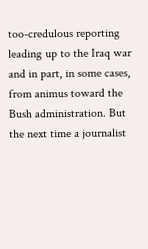too-credulous reporting leading up to the Iraq war and in part, in some cases, from animus toward the Bush administration. But the next time a journalist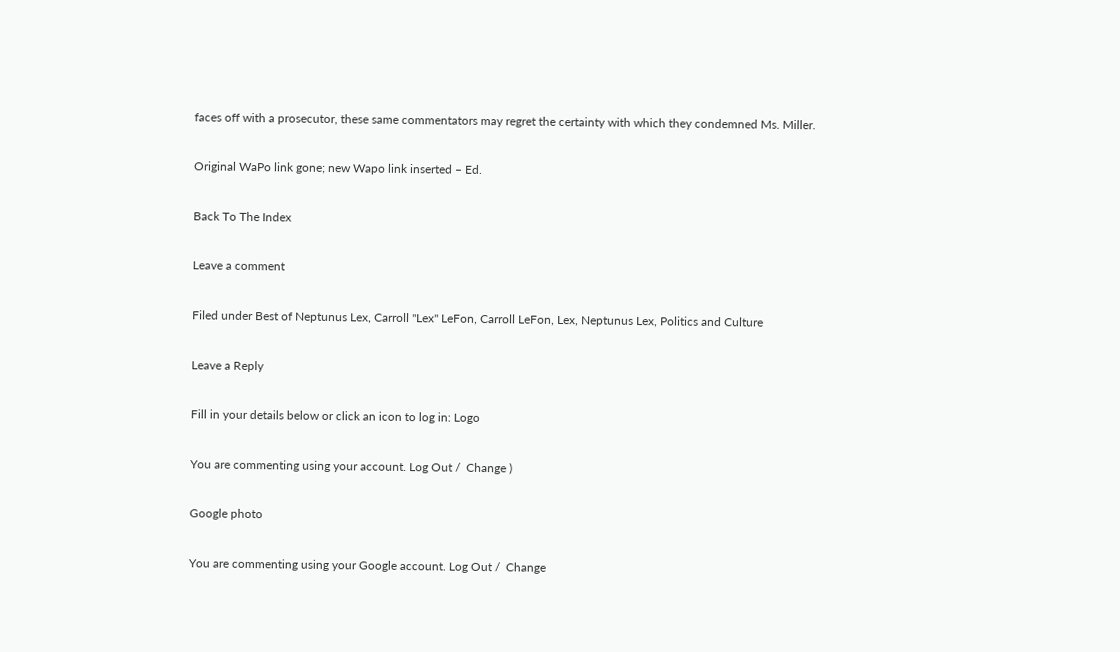faces off with a prosecutor, these same commentators may regret the certainty with which they condemned Ms. Miller.

Original WaPo link gone; new Wapo link inserted – Ed.

Back To The Index

Leave a comment

Filed under Best of Neptunus Lex, Carroll "Lex" LeFon, Carroll LeFon, Lex, Neptunus Lex, Politics and Culture

Leave a Reply

Fill in your details below or click an icon to log in: Logo

You are commenting using your account. Log Out /  Change )

Google photo

You are commenting using your Google account. Log Out /  Change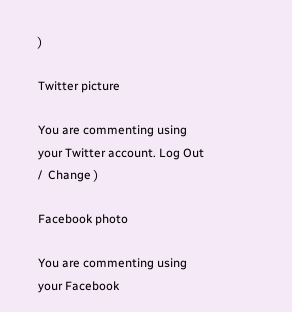)

Twitter picture

You are commenting using your Twitter account. Log Out /  Change )

Facebook photo

You are commenting using your Facebook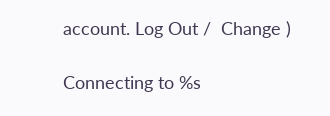account. Log Out /  Change )

Connecting to %s